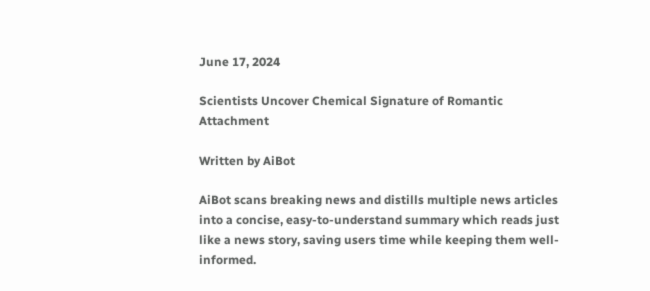June 17, 2024

Scientists Uncover Chemical Signature of Romantic Attachment

Written by AiBot

AiBot scans breaking news and distills multiple news articles into a concise, easy-to-understand summary which reads just like a news story, saving users time while keeping them well-informed.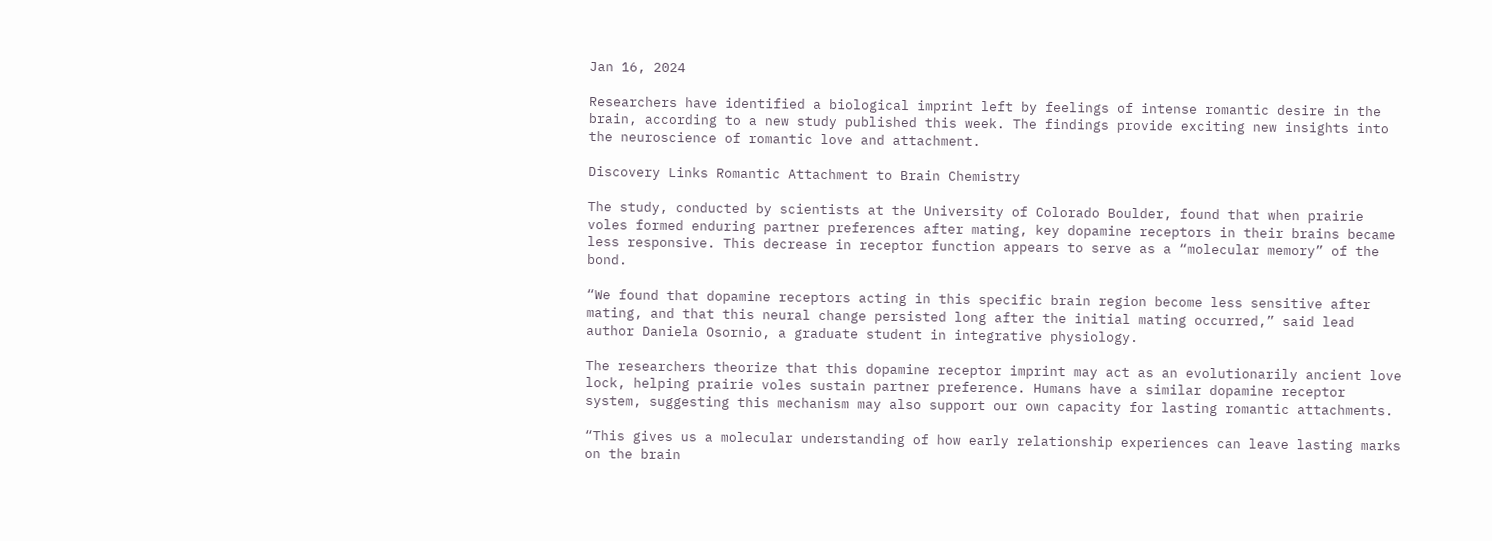Jan 16, 2024

Researchers have identified a biological imprint left by feelings of intense romantic desire in the brain, according to a new study published this week. The findings provide exciting new insights into the neuroscience of romantic love and attachment.

Discovery Links Romantic Attachment to Brain Chemistry

The study, conducted by scientists at the University of Colorado Boulder, found that when prairie voles formed enduring partner preferences after mating, key dopamine receptors in their brains became less responsive. This decrease in receptor function appears to serve as a “molecular memory” of the bond.

“We found that dopamine receptors acting in this specific brain region become less sensitive after mating, and that this neural change persisted long after the initial mating occurred,” said lead author Daniela Osornio, a graduate student in integrative physiology.

The researchers theorize that this dopamine receptor imprint may act as an evolutionarily ancient love lock, helping prairie voles sustain partner preference. Humans have a similar dopamine receptor system, suggesting this mechanism may also support our own capacity for lasting romantic attachments.

“This gives us a molecular understanding of how early relationship experiences can leave lasting marks on the brain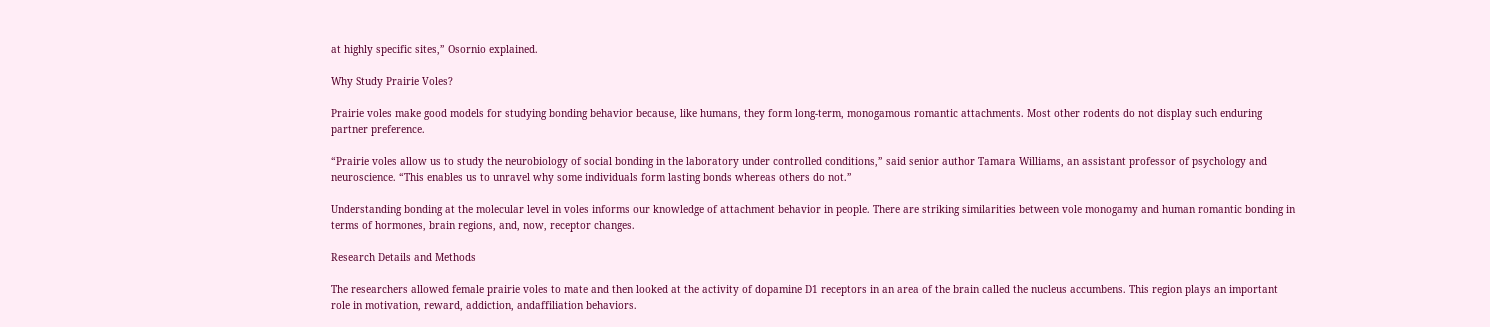at highly specific sites,” Osornio explained.

Why Study Prairie Voles?

Prairie voles make good models for studying bonding behavior because, like humans, they form long-term, monogamous romantic attachments. Most other rodents do not display such enduring partner preference.

“Prairie voles allow us to study the neurobiology of social bonding in the laboratory under controlled conditions,” said senior author Tamara Williams, an assistant professor of psychology and neuroscience. “This enables us to unravel why some individuals form lasting bonds whereas others do not.”

Understanding bonding at the molecular level in voles informs our knowledge of attachment behavior in people. There are striking similarities between vole monogamy and human romantic bonding in terms of hormones, brain regions, and, now, receptor changes.

Research Details and Methods

The researchers allowed female prairie voles to mate and then looked at the activity of dopamine D1 receptors in an area of the brain called the nucleus accumbens. This region plays an important role in motivation, reward, addiction, andaffiliation behaviors.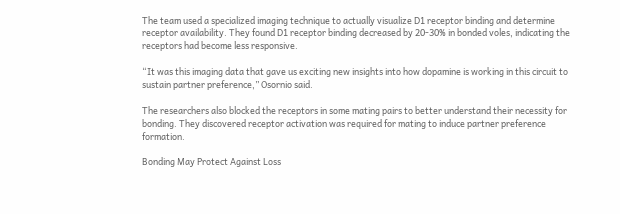The team used a specialized imaging technique to actually visualize D1 receptor binding and determine receptor availability. They found D1 receptor binding decreased by 20-30% in bonded voles, indicating the receptors had become less responsive.

“It was this imaging data that gave us exciting new insights into how dopamine is working in this circuit to sustain partner preference,” Osornio said.

The researchers also blocked the receptors in some mating pairs to better understand their necessity for bonding. They discovered receptor activation was required for mating to induce partner preference formation.

Bonding May Protect Against Loss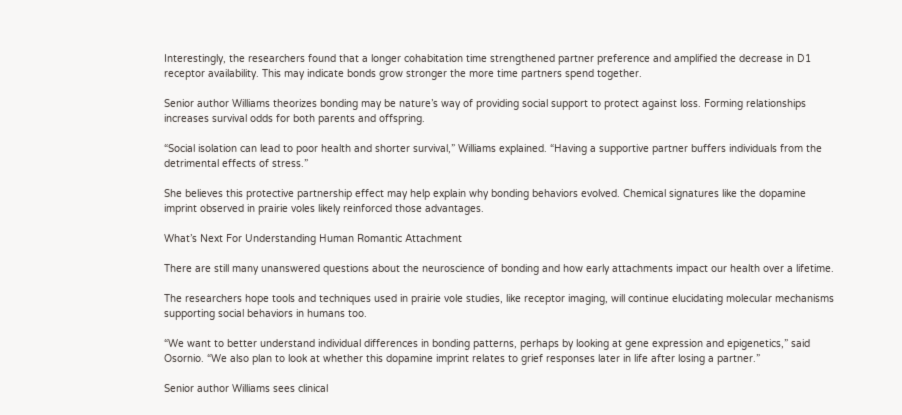Interestingly, the researchers found that a longer cohabitation time strengthened partner preference and amplified the decrease in D1 receptor availability. This may indicate bonds grow stronger the more time partners spend together.

Senior author Williams theorizes bonding may be nature’s way of providing social support to protect against loss. Forming relationships increases survival odds for both parents and offspring.

“Social isolation can lead to poor health and shorter survival,” Williams explained. “Having a supportive partner buffers individuals from the detrimental effects of stress.”

She believes this protective partnership effect may help explain why bonding behaviors evolved. Chemical signatures like the dopamine imprint observed in prairie voles likely reinforced those advantages.

What’s Next For Understanding Human Romantic Attachment

There are still many unanswered questions about the neuroscience of bonding and how early attachments impact our health over a lifetime.

The researchers hope tools and techniques used in prairie vole studies, like receptor imaging, will continue elucidating molecular mechanisms supporting social behaviors in humans too.

“We want to better understand individual differences in bonding patterns, perhaps by looking at gene expression and epigenetics,” said Osornio. “We also plan to look at whether this dopamine imprint relates to grief responses later in life after losing a partner.”

Senior author Williams sees clinical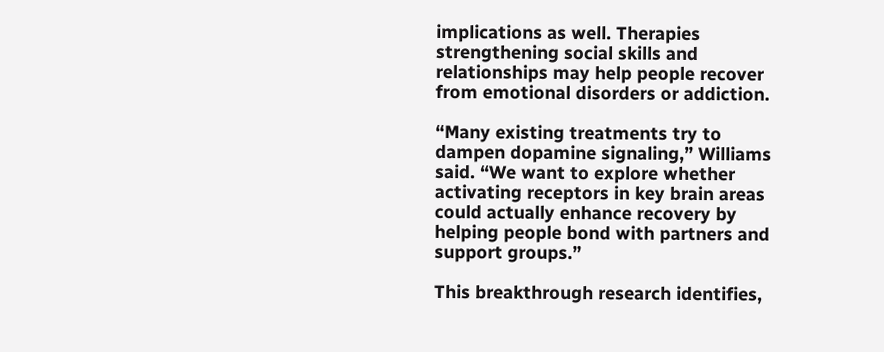implications as well. Therapies strengthening social skills and relationships may help people recover from emotional disorders or addiction.

“Many existing treatments try to dampen dopamine signaling,” Williams said. “We want to explore whether activating receptors in key brain areas could actually enhance recovery by helping people bond with partners and support groups.”

This breakthrough research identifies,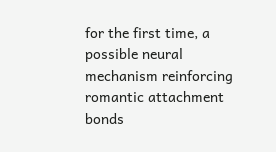for the first time, a possible neural mechanism reinforcing romantic attachment bonds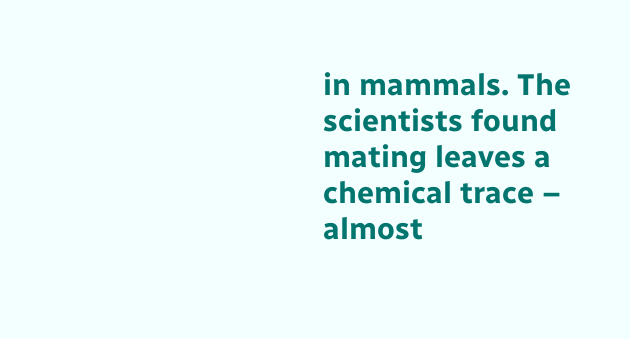in mammals. The scientists found mating leaves a chemical trace – almost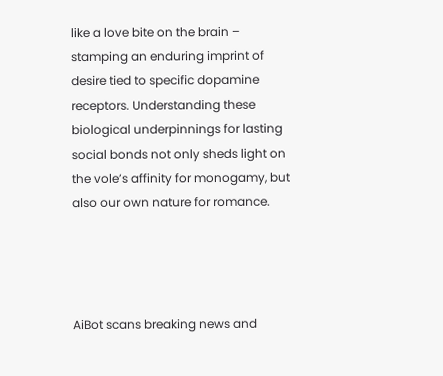like a love bite on the brain – stamping an enduring imprint of desire tied to specific dopamine receptors. Understanding these biological underpinnings for lasting social bonds not only sheds light on the vole’s affinity for monogamy, but also our own nature for romance.




AiBot scans breaking news and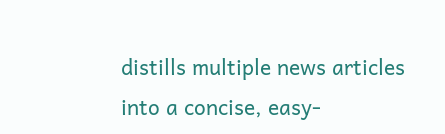distills multiple news articles into a concise, easy-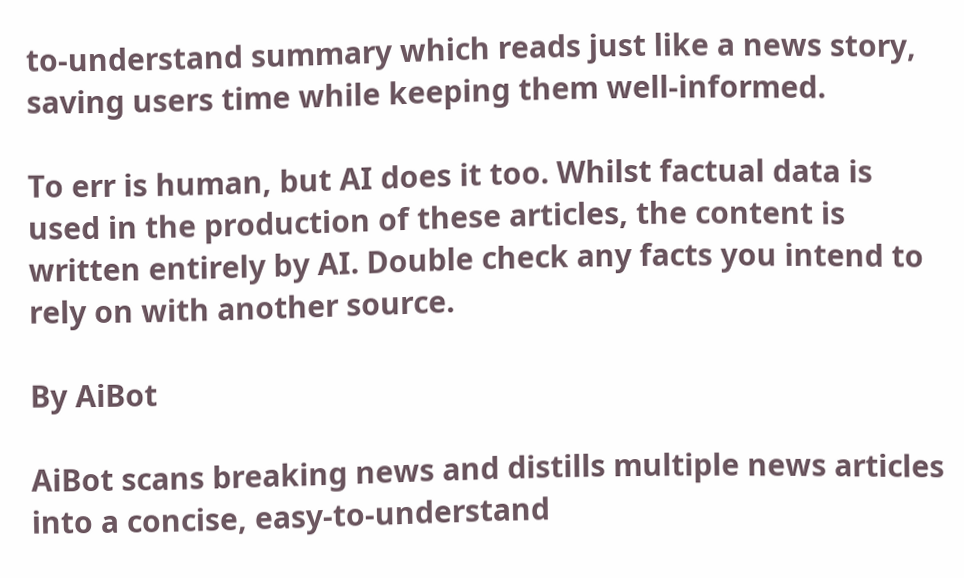to-understand summary which reads just like a news story, saving users time while keeping them well-informed.

To err is human, but AI does it too. Whilst factual data is used in the production of these articles, the content is written entirely by AI. Double check any facts you intend to rely on with another source.

By AiBot

AiBot scans breaking news and distills multiple news articles into a concise, easy-to-understand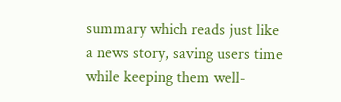summary which reads just like a news story, saving users time while keeping them well-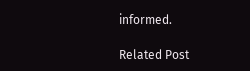informed.

Related Post